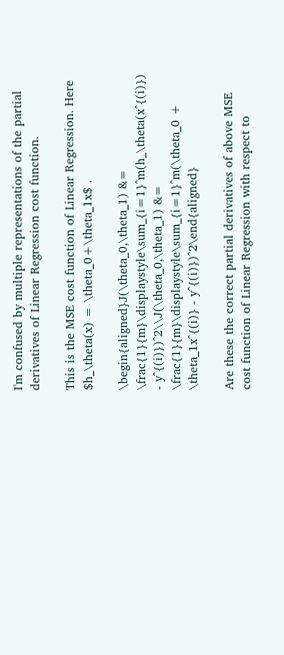I'm confused by multiple representations of the partial derivatives of Linear Regression cost function.

This is the MSE cost function of Linear Regression. Here $h_\theta(x) = \theta_0+\theta_1x$ .

\begin{aligned}J(\theta_0,\theta_1) &= \frac{1}{m}\displaystyle\sum_{i=1}^m(h_\theta(x^{(i)}) - y^{(i)})^2\\J(\theta_0,\theta_1) &= \frac{1}{m}\displaystyle\sum_{i=1}^m(\theta_0 + \theta_1x^{(i)} - y^{(i)})^2\end{aligned}

Are these the correct partial derivatives of above MSE cost function of Linear Regression with respect to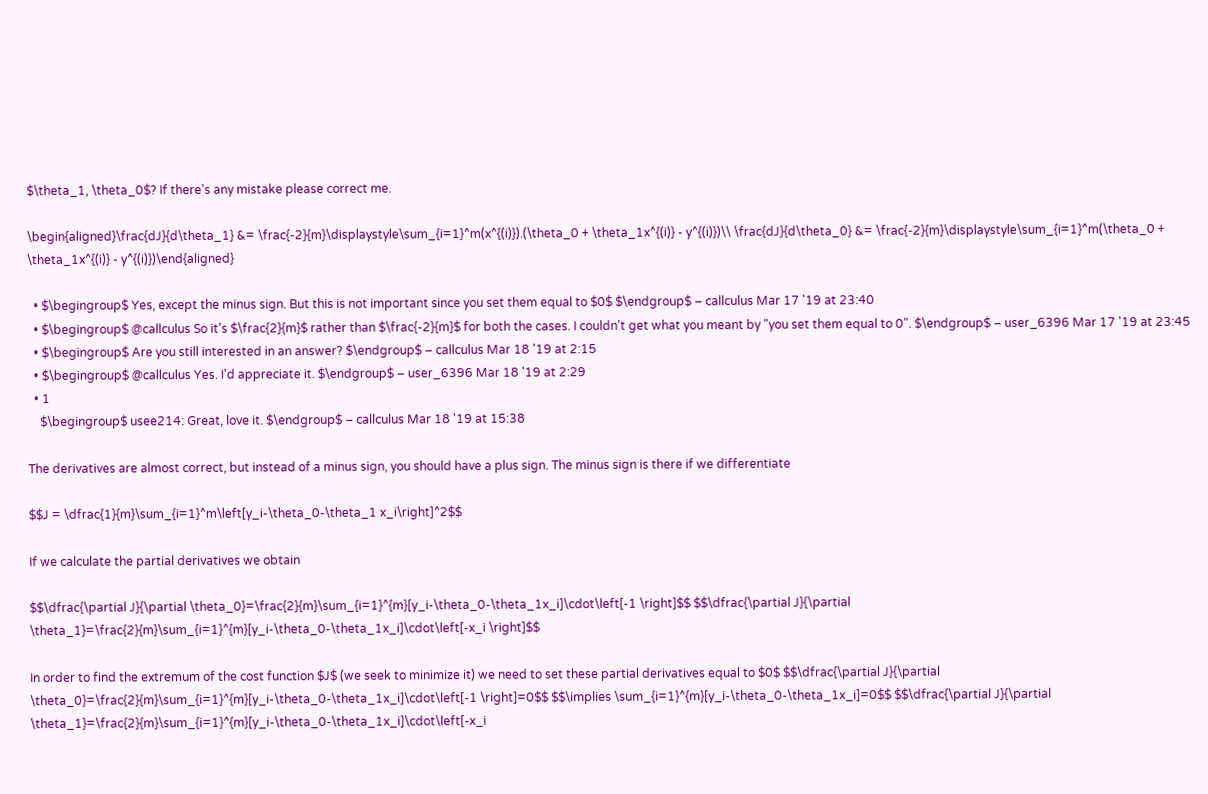$\theta_1, \theta_0$? If there's any mistake please correct me.

\begin{aligned}\frac{dJ}{d\theta_1} &= \frac{-2}{m}\displaystyle\sum_{i=1}^m(x^{(i)}).(\theta_0 + \theta_1x^{(i)} - y^{(i)})\\ \frac{dJ}{d\theta_0} &= \frac{-2}{m}\displaystyle\sum_{i=1}^m(\theta_0 + \theta_1x^{(i)} - y^{(i)})\end{aligned}

  • $\begingroup$ Yes, except the minus sign. But this is not important since you set them equal to $0$ $\endgroup$ – callculus Mar 17 '19 at 23:40
  • $\begingroup$ @callculus So it's $\frac{2}{m}$ rather than $\frac{-2}{m}$ for both the cases. I couldn't get what you meant by "you set them equal to 0". $\endgroup$ – user_6396 Mar 17 '19 at 23:45
  • $\begingroup$ Are you still interested in an answer? $\endgroup$ – callculus Mar 18 '19 at 2:15
  • $\begingroup$ @callculus Yes. I'd appreciate it. $\endgroup$ – user_6396 Mar 18 '19 at 2:29
  • 1
    $\begingroup$ usee214: Great, love it. $\endgroup$ – callculus Mar 18 '19 at 15:38

The derivatives are almost correct, but instead of a minus sign, you should have a plus sign. The minus sign is there if we differentiate

$$J = \dfrac{1}{m}\sum_{i=1}^m\left[y_i-\theta_0-\theta_1 x_i\right]^2$$

If we calculate the partial derivatives we obtain

$$\dfrac{\partial J}{\partial \theta_0}=\frac{2}{m}\sum_{i=1}^{m}[y_i-\theta_0-\theta_1x_i]\cdot\left[-1 \right]$$ $$\dfrac{\partial J}{\partial \theta_1}=\frac{2}{m}\sum_{i=1}^{m}[y_i-\theta_0-\theta_1x_i]\cdot\left[-x_i \right]$$

In order to find the extremum of the cost function $J$ (we seek to minimize it) we need to set these partial derivatives equal to $0$ $$\dfrac{\partial J}{\partial \theta_0}=\frac{2}{m}\sum_{i=1}^{m}[y_i-\theta_0-\theta_1x_i]\cdot\left[-1 \right]=0$$ $$\implies \sum_{i=1}^{m}[y_i-\theta_0-\theta_1x_i]=0$$ $$\dfrac{\partial J}{\partial \theta_1}=\frac{2}{m}\sum_{i=1}^{m}[y_i-\theta_0-\theta_1x_i]\cdot\left[-x_i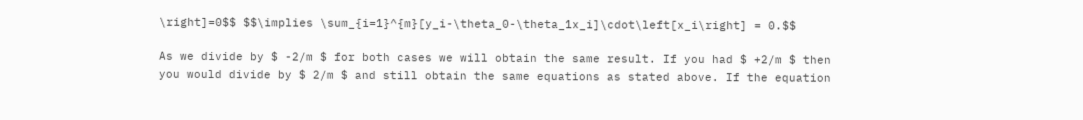\right]=0$$ $$\implies \sum_{i=1}^{m}[y_i-\theta_0-\theta_1x_i]\cdot\left[x_i\right] = 0.$$

As we divide by $ -2/m $ for both cases we will obtain the same result. If you had $ +2/m $ then you would divide by $ 2/m $ and still obtain the same equations as stated above. If the equation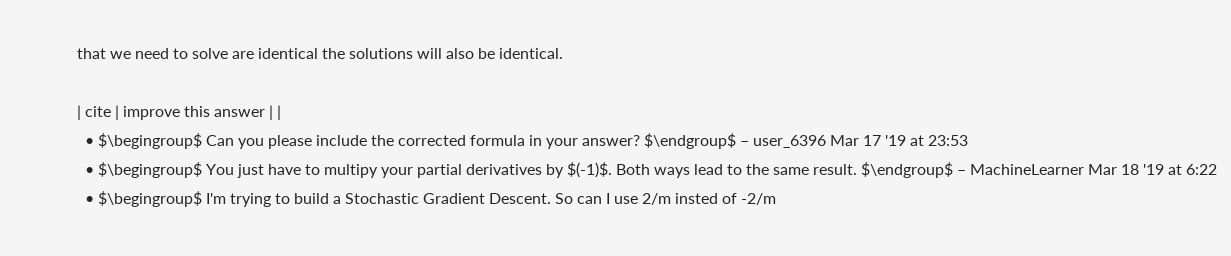that we need to solve are identical the solutions will also be identical.

| cite | improve this answer | |
  • $\begingroup$ Can you please include the corrected formula in your answer? $\endgroup$ – user_6396 Mar 17 '19 at 23:53
  • $\begingroup$ You just have to multipy your partial derivatives by $(-1)$. Both ways lead to the same result. $\endgroup$ – MachineLearner Mar 18 '19 at 6:22
  • $\begingroup$ I'm trying to build a Stochastic Gradient Descent. So can I use 2/m insted of -2/m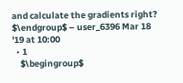and calculate the gradients right? $\endgroup$ – user_6396 Mar 18 '19 at 10:00
  • 1
    $\begingroup$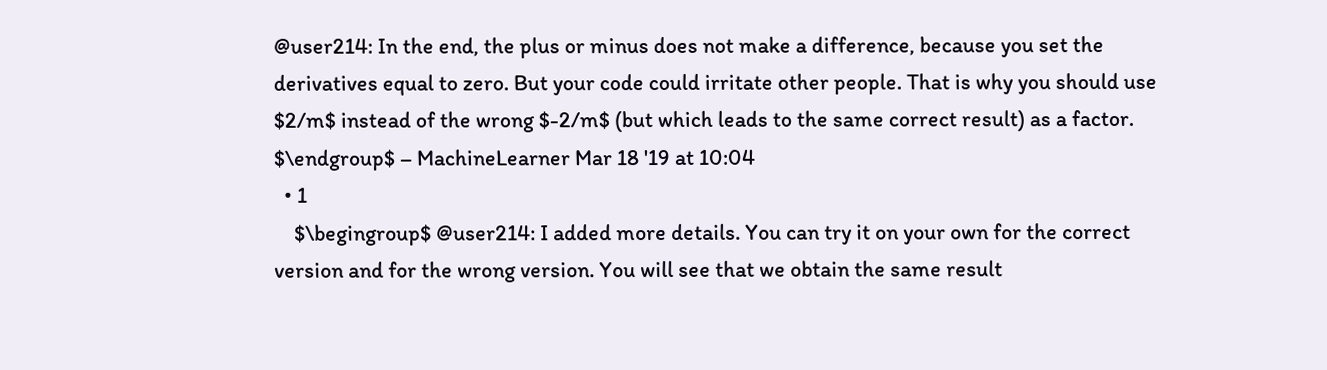@user214: In the end, the plus or minus does not make a difference, because you set the derivatives equal to zero. But your code could irritate other people. That is why you should use $2/m$ instead of the wrong $-2/m$ (but which leads to the same correct result) as a factor. $\endgroup$ – MachineLearner Mar 18 '19 at 10:04
  • 1
    $\begingroup$ @user214: I added more details. You can try it on your own for the correct version and for the wrong version. You will see that we obtain the same result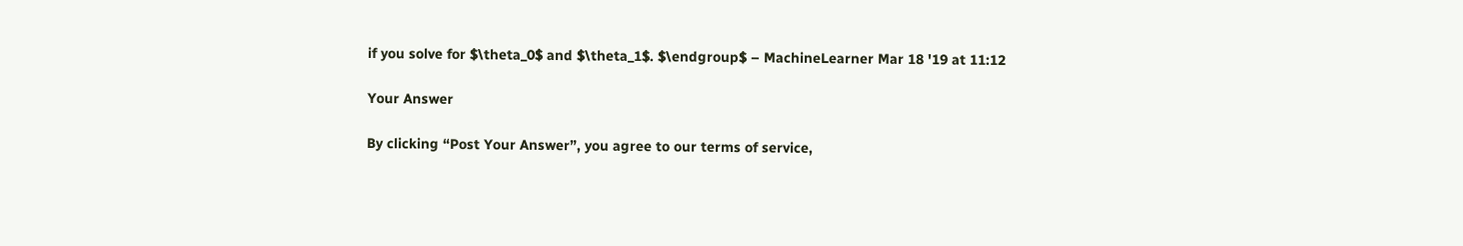if you solve for $\theta_0$ and $\theta_1$. $\endgroup$ – MachineLearner Mar 18 '19 at 11:12

Your Answer

By clicking “Post Your Answer”, you agree to our terms of service,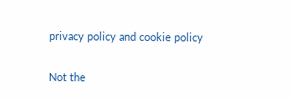privacy policy and cookie policy

Not the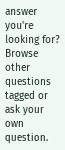answer you're looking for? Browse other questions tagged or ask your own question.